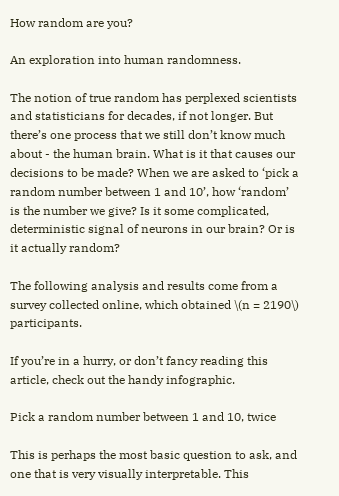How random are you?

An exploration into human randomness.

The notion of true random has perplexed scientists and statisticians for decades, if not longer. But there’s one process that we still don’t know much about - the human brain. What is it that causes our decisions to be made? When we are asked to ‘pick a random number between 1 and 10’, how ‘random’ is the number we give? Is it some complicated, deterministic signal of neurons in our brain? Or is it actually random?

The following analysis and results come from a survey collected online, which obtained \(n = 2190\) participants.

If you’re in a hurry, or don’t fancy reading this article, check out the handy infographic.

Pick a random number between 1 and 10, twice

This is perhaps the most basic question to ask, and one that is very visually interpretable. This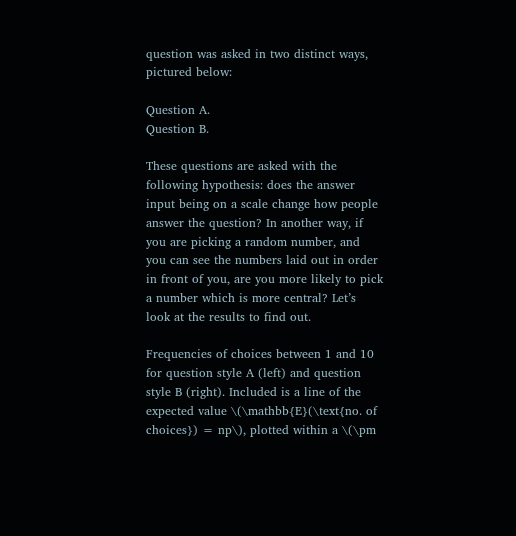question was asked in two distinct ways, pictured below:

Question A.
Question B.

These questions are asked with the following hypothesis: does the answer input being on a scale change how people answer the question? In another way, if you are picking a random number, and you can see the numbers laid out in order in front of you, are you more likely to pick a number which is more central? Let’s look at the results to find out.

Frequencies of choices between 1 and 10 for question style A (left) and question style B (right). Included is a line of the expected value \(\mathbb{E}(\text{no. of choices}) = np\), plotted within a \(\pm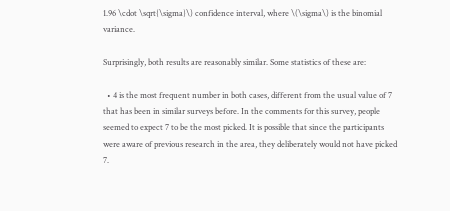1.96 \cdot \sqrt{\sigma}\) confidence interval, where \(\sigma\) is the binomial variance.

Surprisingly, both results are reasonably similar. Some statistics of these are:

  • 4 is the most frequent number in both cases, different from the usual value of 7 that has been in similar surveys before. In the comments for this survey, people seemed to expect 7 to be the most picked. It is possible that since the participants were aware of previous research in the area, they deliberately would not have picked 7.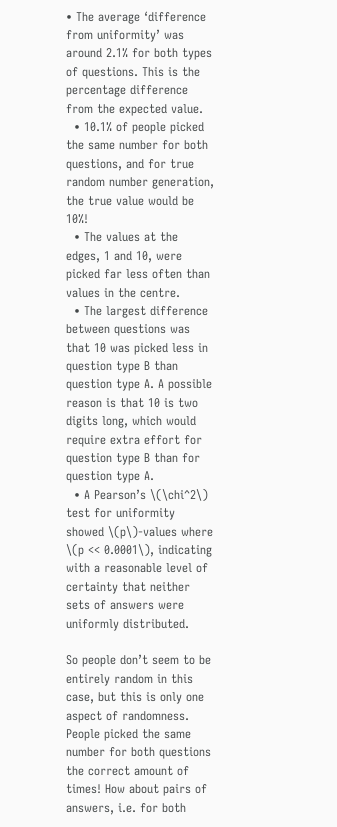• The average ‘difference from uniformity’ was around 2.1% for both types of questions. This is the percentage difference from the expected value.
  • 10.1% of people picked the same number for both questions, and for true random number generation, the true value would be 10%!
  • The values at the edges, 1 and 10, were picked far less often than values in the centre.
  • The largest difference between questions was that 10 was picked less in question type B than question type A. A possible reason is that 10 is two digits long, which would require extra effort for question type B than for question type A.
  • A Pearson’s \(\chi^2\) test for uniformity showed \(p\)-values where \(p << 0.0001\), indicating with a reasonable level of certainty that neither sets of answers were uniformly distributed.

So people don’t seem to be entirely random in this case, but this is only one aspect of randomness. People picked the same number for both questions the correct amount of times! How about pairs of answers, i.e. for both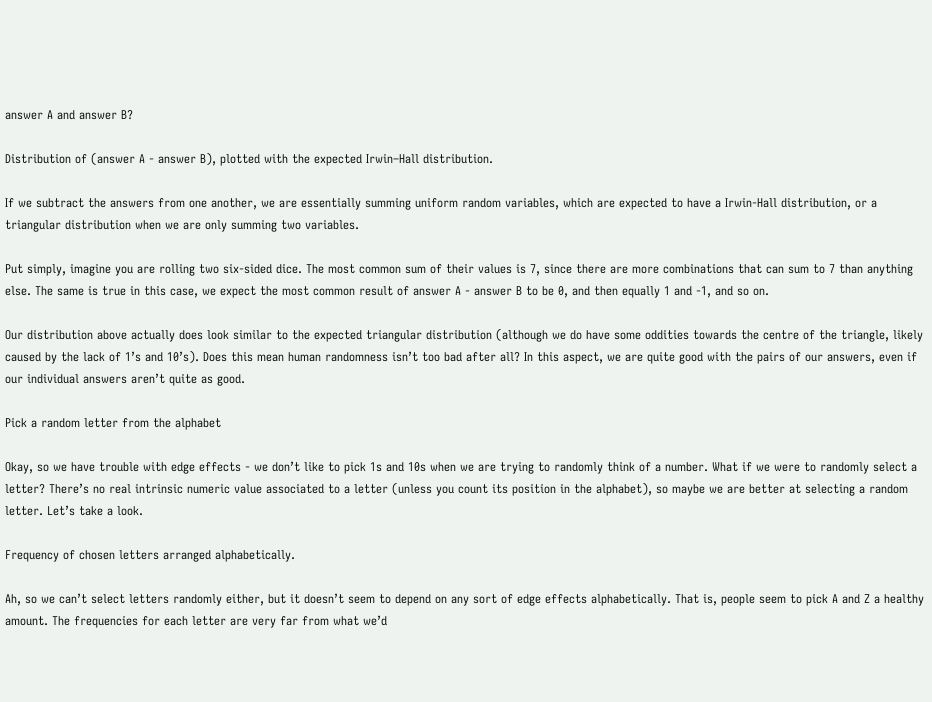answer A and answer B?

Distribution of (answer A - answer B), plotted with the expected Irwin–Hall distribution.

If we subtract the answers from one another, we are essentially summing uniform random variables, which are expected to have a Irwin-Hall distribution, or a triangular distribution when we are only summing two variables.

Put simply, imagine you are rolling two six-sided dice. The most common sum of their values is 7, since there are more combinations that can sum to 7 than anything else. The same is true in this case, we expect the most common result of answer A - answer B to be 0, and then equally 1 and -1, and so on.

Our distribution above actually does look similar to the expected triangular distribution (although we do have some oddities towards the centre of the triangle, likely caused by the lack of 1’s and 10’s). Does this mean human randomness isn’t too bad after all? In this aspect, we are quite good with the pairs of our answers, even if our individual answers aren’t quite as good.

Pick a random letter from the alphabet

Okay, so we have trouble with edge effects - we don’t like to pick 1s and 10s when we are trying to randomly think of a number. What if we were to randomly select a letter? There’s no real intrinsic numeric value associated to a letter (unless you count its position in the alphabet), so maybe we are better at selecting a random letter. Let’s take a look.

Frequency of chosen letters arranged alphabetically.

Ah, so we can’t select letters randomly either, but it doesn’t seem to depend on any sort of edge effects alphabetically. That is, people seem to pick A and Z a healthy amount. The frequencies for each letter are very far from what we’d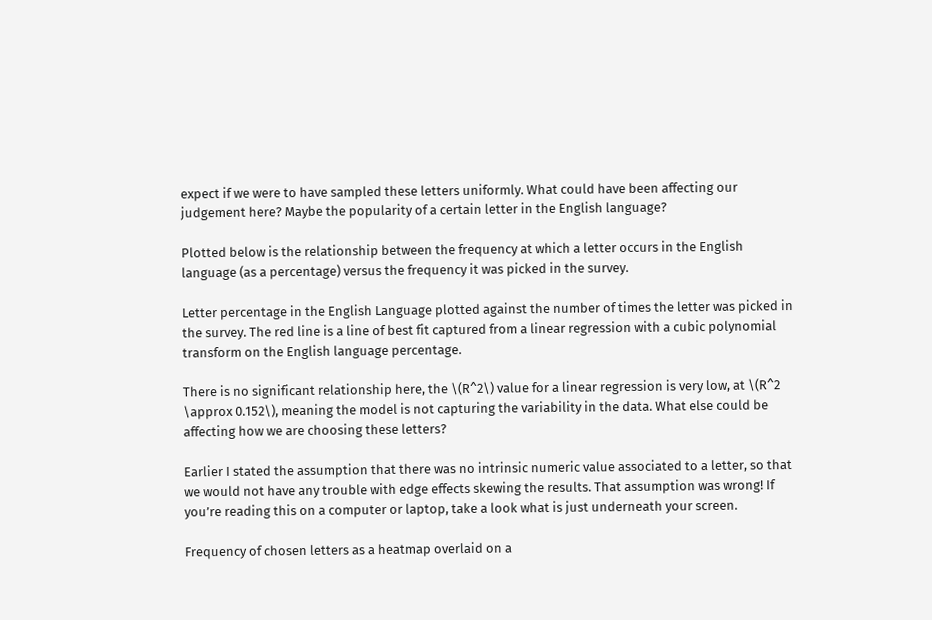expect if we were to have sampled these letters uniformly. What could have been affecting our judgement here? Maybe the popularity of a certain letter in the English language?

Plotted below is the relationship between the frequency at which a letter occurs in the English language (as a percentage) versus the frequency it was picked in the survey.

Letter percentage in the English Language plotted against the number of times the letter was picked in the survey. The red line is a line of best fit captured from a linear regression with a cubic polynomial transform on the English language percentage.

There is no significant relationship here, the \(R^2\) value for a linear regression is very low, at \(R^2 \approx 0.152\), meaning the model is not capturing the variability in the data. What else could be affecting how we are choosing these letters?

Earlier I stated the assumption that there was no intrinsic numeric value associated to a letter, so that we would not have any trouble with edge effects skewing the results. That assumption was wrong! If you’re reading this on a computer or laptop, take a look what is just underneath your screen.

Frequency of chosen letters as a heatmap overlaid on a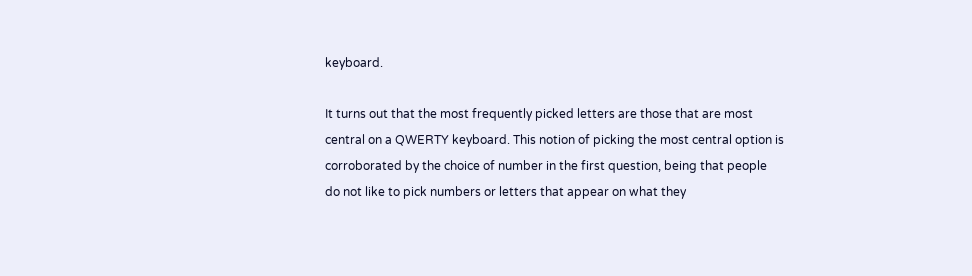keyboard.

It turns out that the most frequently picked letters are those that are most central on a QWERTY keyboard. This notion of picking the most central option is corroborated by the choice of number in the first question, being that people do not like to pick numbers or letters that appear on what they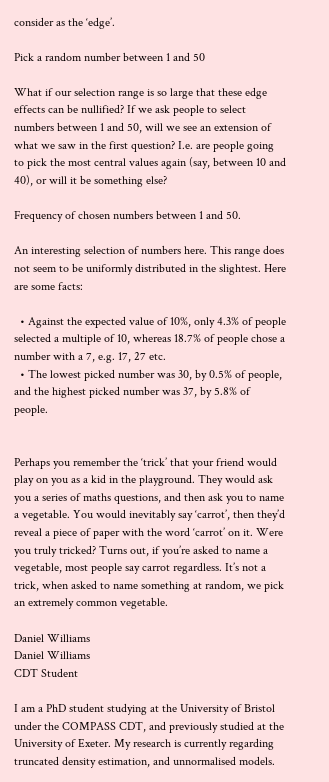consider as the ‘edge’.

Pick a random number between 1 and 50

What if our selection range is so large that these edge effects can be nullified? If we ask people to select numbers between 1 and 50, will we see an extension of what we saw in the first question? I.e. are people going to pick the most central values again (say, between 10 and 40), or will it be something else?

Frequency of chosen numbers between 1 and 50.

An interesting selection of numbers here. This range does not seem to be uniformly distributed in the slightest. Here are some facts:

  • Against the expected value of 10%, only 4.3% of people selected a multiple of 10, whereas 18.7% of people chose a number with a 7, e.g. 17, 27 etc.
  • The lowest picked number was 30, by 0.5% of people, and the highest picked number was 37, by 5.8% of people.


Perhaps you remember the ‘trick’ that your friend would play on you as a kid in the playground. They would ask you a series of maths questions, and then ask you to name a vegetable. You would inevitably say ‘carrot’, then they’d reveal a piece of paper with the word ‘carrot’ on it. Were you truly tricked? Turns out, if you’re asked to name a vegetable, most people say carrot regardless. It’s not a trick, when asked to name something at random, we pick an extremely common vegetable.

Daniel Williams
Daniel Williams
CDT Student

I am a PhD student studying at the University of Bristol under the COMPASS CDT, and previously studied at the University of Exeter. My research is currently regarding truncated density estimation, and unnormalised models.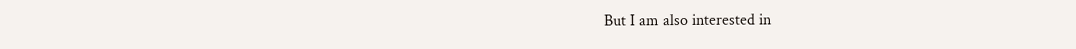But I am also interested in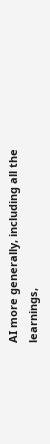AI more generally, including all the learnings,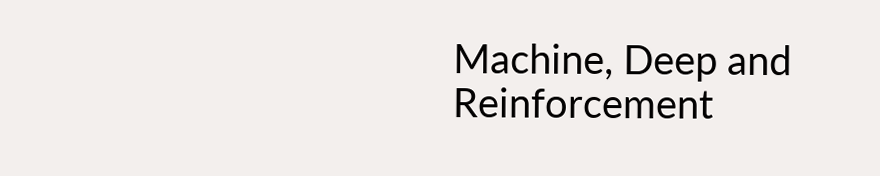Machine, Deep and Reinforcement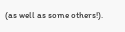(as well as some others!).